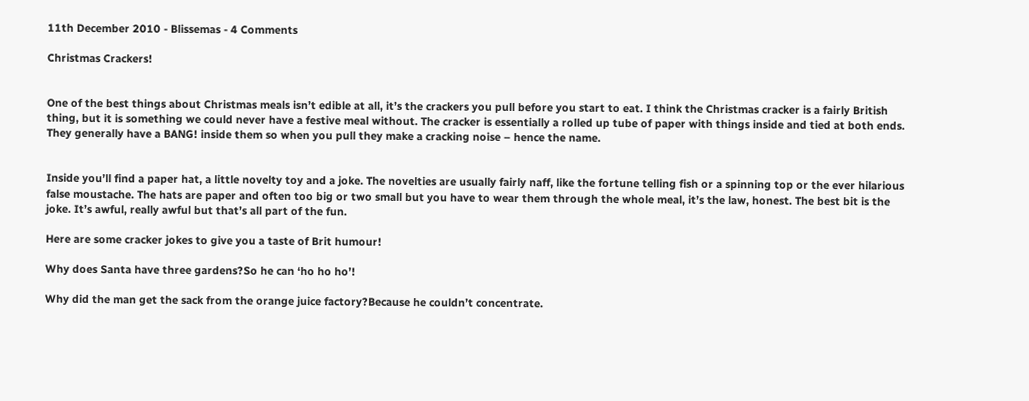11th December 2010 - Blissemas - 4 Comments

Christmas Crackers!


One of the best things about Christmas meals isn’t edible at all, it’s the crackers you pull before you start to eat. I think the Christmas cracker is a fairly British thing, but it is something we could never have a festive meal without. The cracker is essentially a rolled up tube of paper with things inside and tied at both ends. They generally have a BANG! inside them so when you pull they make a cracking noise – hence the name.


Inside you’ll find a paper hat, a little novelty toy and a joke. The novelties are usually fairly naff, like the fortune telling fish or a spinning top or the ever hilarious false moustache. The hats are paper and often too big or two small but you have to wear them through the whole meal, it’s the law, honest. The best bit is the joke. It’s awful, really awful but that’s all part of the fun.

Here are some cracker jokes to give you a taste of Brit humour!

Why does Santa have three gardens?So he can ‘ho ho ho’!

Why did the man get the sack from the orange juice factory?Because he couldn’t concentrate.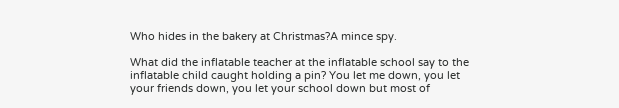Who hides in the bakery at Christmas?A mince spy.

What did the inflatable teacher at the inflatable school say to the inflatable child caught holding a pin? You let me down, you let your friends down, you let your school down but most of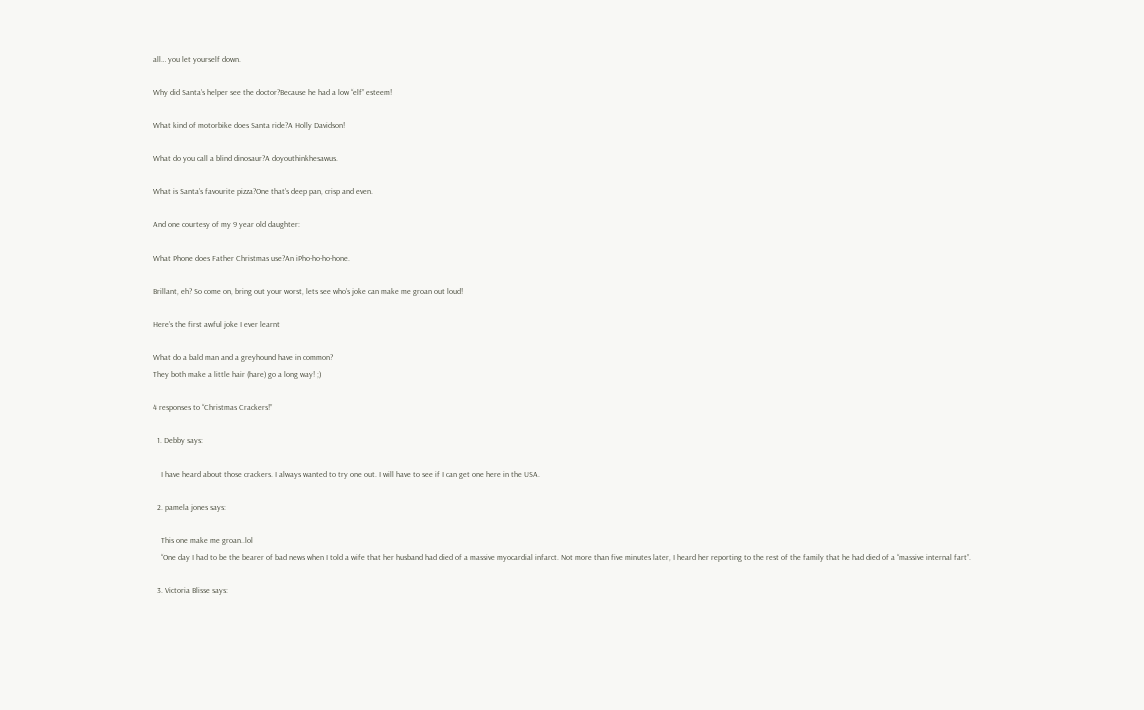all… you let yourself down.

Why did Santa’s helper see the doctor?Because he had a low “elf” esteem!

What kind of motorbike does Santa ride?A Holly Davidson!

What do you call a blind dinosaur?A doyouthinkhesawus.

What is Santa’s favourite pizza?One that’s deep pan, crisp and even.

And one courtesy of my 9 year old daughter:

What Phone does Father Christmas use?An iPho-ho-ho-hone.

Brillant, eh? So come on, bring out your worst, lets see who’s joke can make me groan out loud!

Here’s the first awful joke I ever learnt

What do a bald man and a greyhound have in common?
They both make a little hair (hare) go a long way! ;)

4 responses to “Christmas Crackers!”

  1. Debby says:

    I have heard about those crackers. I always wanted to try one out. I will have to see if I can get one here in the USA.

  2. pamela jones says:

    This one make me groan..lol
    “One day I had to be the bearer of bad news when I told a wife that her husband had died of a massive myocardial infarct. Not more than five minutes later, I heard her reporting to the rest of the family that he had died of a “massive internal fart”.

  3. Victoria Blisse says: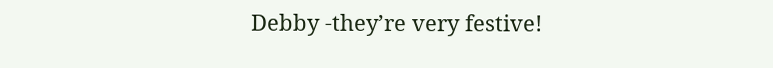Debby -they’re very festive!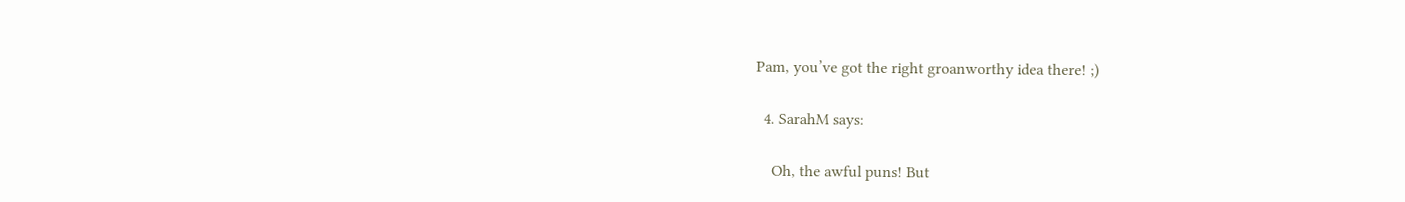Pam, you’ve got the right groanworthy idea there! ;)

  4. SarahM says:

    Oh, the awful puns! But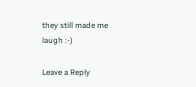they still made me laugh :-)

Leave a Reply